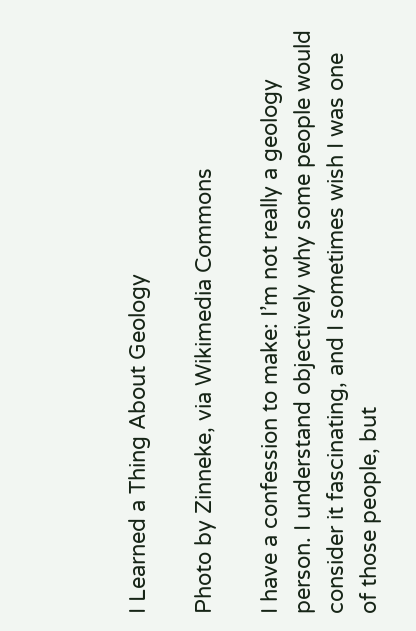I Learned a Thing About Geology

Photo by Zinneke, via Wikimedia Commons

I have a confession to make: I’m not really a geology person. I understand objectively why some people would consider it fascinating, and I sometimes wish I was one of those people, but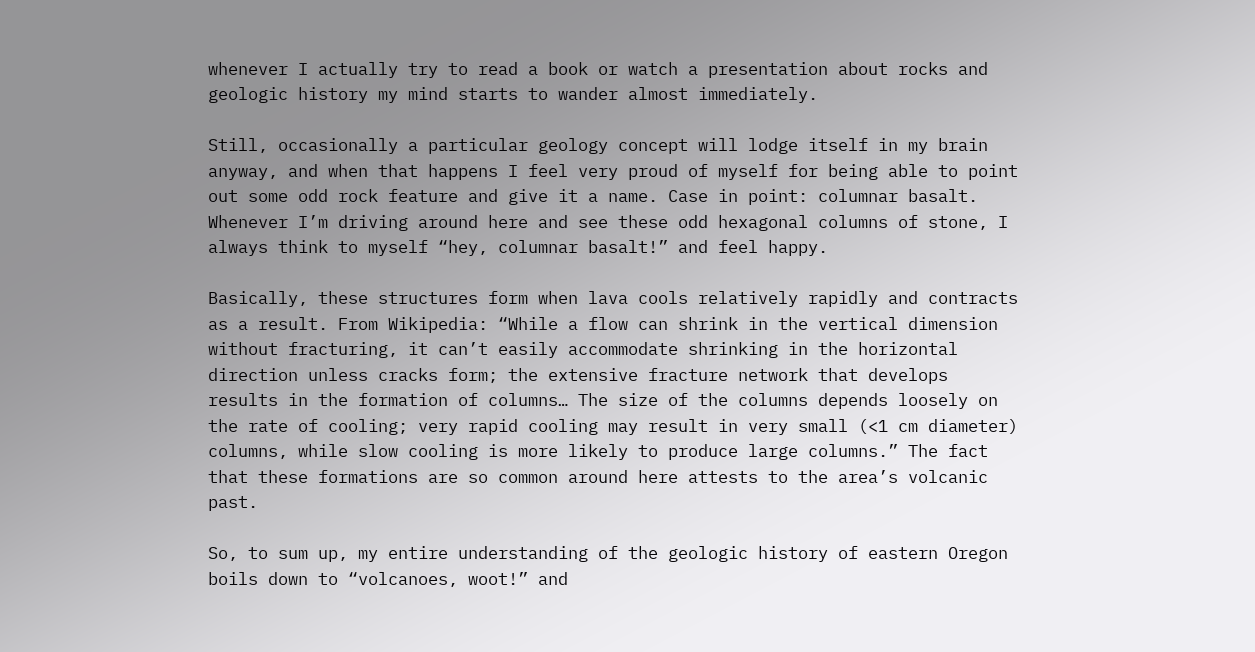whenever I actually try to read a book or watch a presentation about rocks and geologic history my mind starts to wander almost immediately.

Still, occasionally a particular geology concept will lodge itself in my brain anyway, and when that happens I feel very proud of myself for being able to point out some odd rock feature and give it a name. Case in point: columnar basalt. Whenever I’m driving around here and see these odd hexagonal columns of stone, I always think to myself “hey, columnar basalt!” and feel happy.

Basically, these structures form when lava cools relatively rapidly and contracts as a result. From Wikipedia: “While a flow can shrink in the vertical dimension without fracturing, it can’t easily accommodate shrinking in the horizontal direction unless cracks form; the extensive fracture network that develops results in the formation of columns… The size of the columns depends loosely on the rate of cooling; very rapid cooling may result in very small (<1 cm diameter) columns, while slow cooling is more likely to produce large columns.” The fact that these formations are so common around here attests to the area’s volcanic past.

So, to sum up, my entire understanding of the geologic history of eastern Oregon boils down to “volcanoes, woot!” and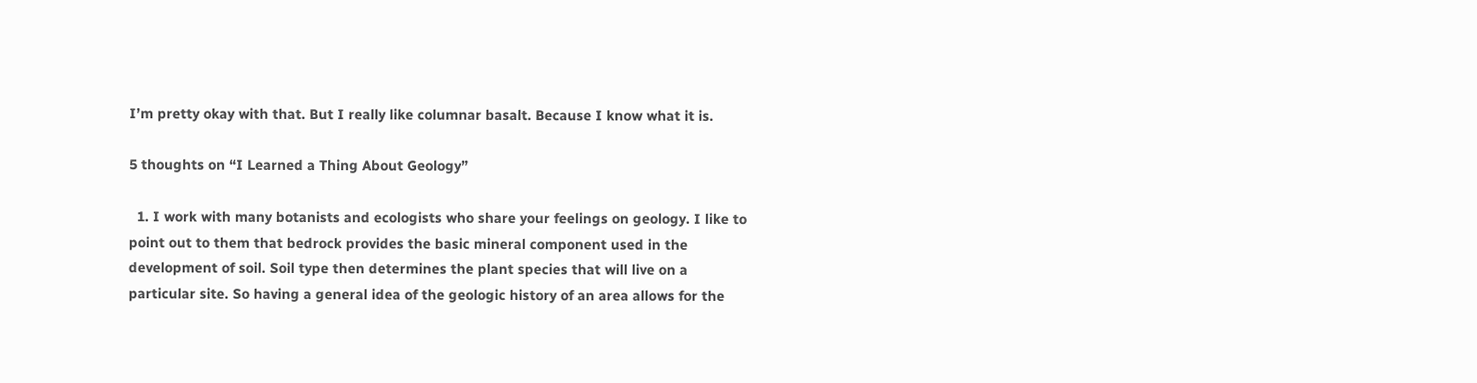I’m pretty okay with that. But I really like columnar basalt. Because I know what it is.

5 thoughts on “I Learned a Thing About Geology”

  1. I work with many botanists and ecologists who share your feelings on geology. I like to point out to them that bedrock provides the basic mineral component used in the development of soil. Soil type then determines the plant species that will live on a particular site. So having a general idea of the geologic history of an area allows for the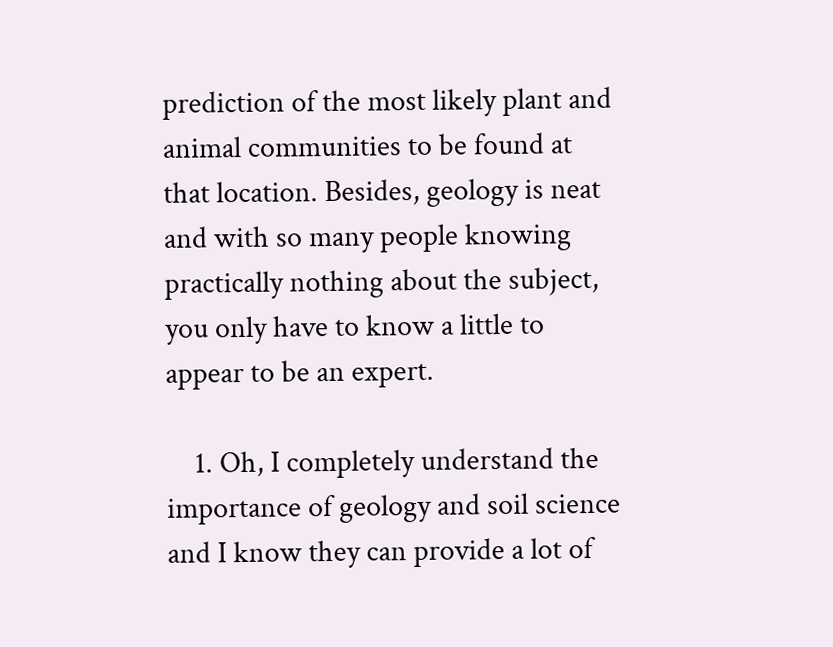prediction of the most likely plant and animal communities to be found at that location. Besides, geology is neat and with so many people knowing practically nothing about the subject, you only have to know a little to appear to be an expert.

    1. Oh, I completely understand the importance of geology and soil science and I know they can provide a lot of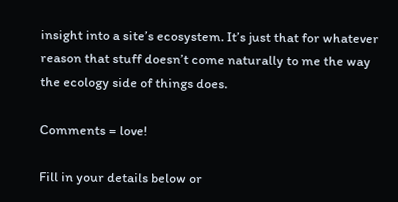insight into a site’s ecosystem. It’s just that for whatever reason that stuff doesn’t come naturally to me the way the ecology side of things does.

Comments = love!

Fill in your details below or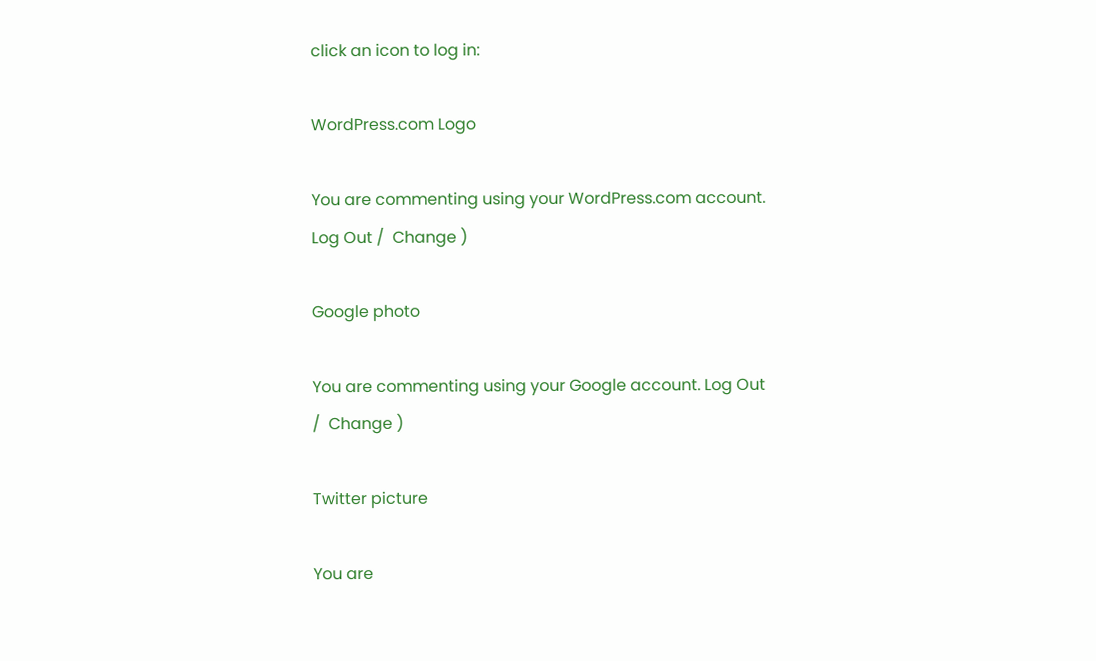click an icon to log in:

WordPress.com Logo

You are commenting using your WordPress.com account. Log Out /  Change )

Google photo

You are commenting using your Google account. Log Out /  Change )

Twitter picture

You are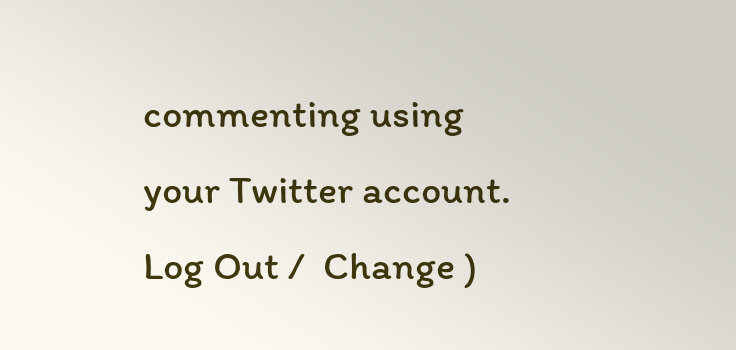commenting using your Twitter account. Log Out /  Change )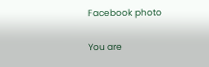Facebook photo

You are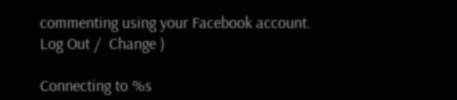commenting using your Facebook account. Log Out /  Change )

Connecting to %s